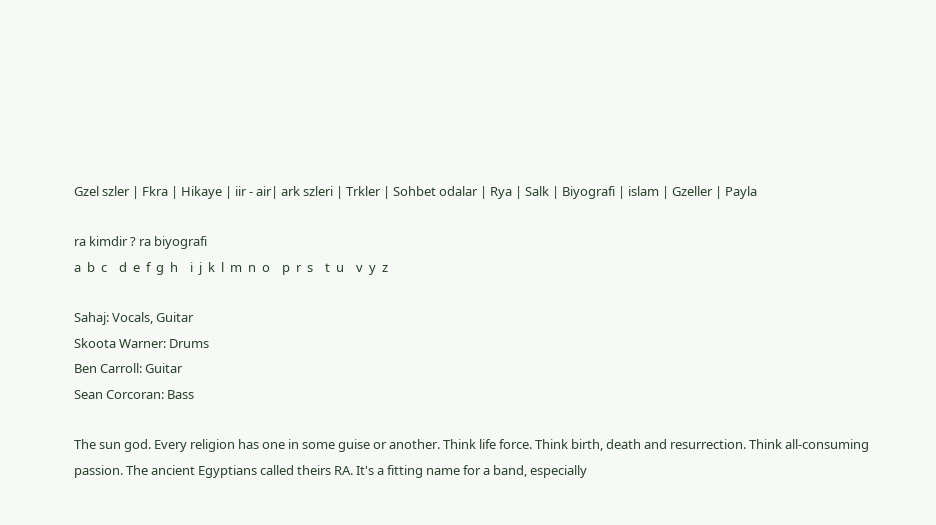Gzel szler | Fkra | Hikaye | iir - air| ark szleri | Trkler | Sohbet odalar | Rya | Salk | Biyografi | islam | Gzeller | Payla

ra kimdir ? ra biyografi
a  b  c    d  e  f  g  h    i  j  k  l  m  n  o    p  r  s    t  u    v  y  z

Sahaj: Vocals, Guitar
Skoota Warner: Drums
Ben Carroll: Guitar
Sean Corcoran: Bass

The sun god. Every religion has one in some guise or another. Think life force. Think birth, death and resurrection. Think all-consuming passion. The ancient Egyptians called theirs RA. It's a fitting name for a band, especially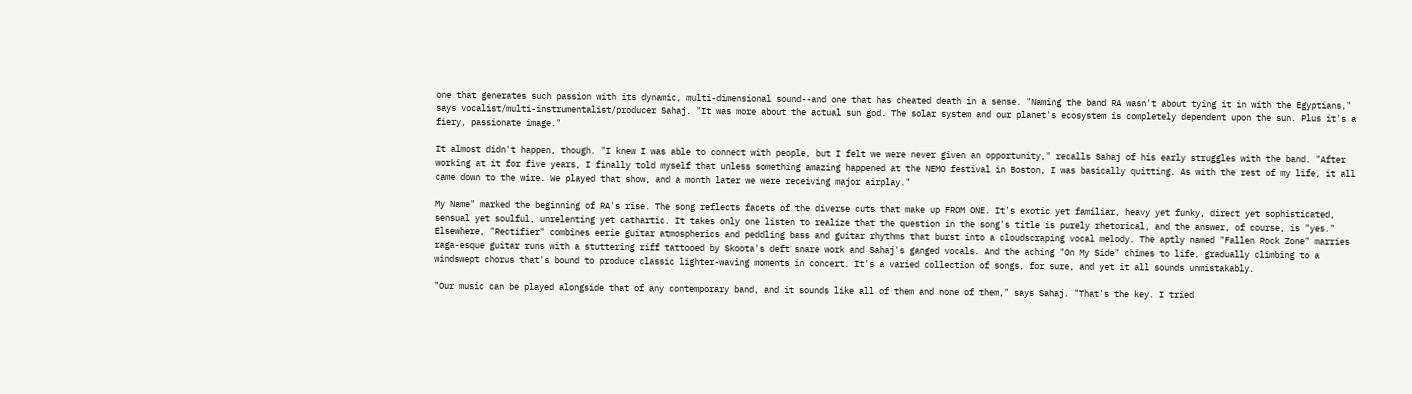one that generates such passion with its dynamic, multi-dimensional sound--and one that has cheated death in a sense. "Naming the band RA wasn't about tying it in with the Egyptians," says vocalist/multi-instrumentalist/producer Sahaj. "It was more about the actual sun god. The solar system and our planet's ecosystem is completely dependent upon the sun. Plus it's a fiery, passionate image."

It almost didn't happen, though. "I knew I was able to connect with people, but I felt we were never given an opportunity," recalls Sahaj of his early struggles with the band. "After working at it for five years, I finally told myself that unless something amazing happened at the NEMO festival in Boston, I was basically quitting. As with the rest of my life, it all came down to the wire. We played that show, and a month later we were receiving major airplay."

My Name" marked the beginning of RA's rise. The song reflects facets of the diverse cuts that make up FROM ONE. It's exotic yet familiar, heavy yet funky, direct yet sophisticated, sensual yet soulful, unrelenting yet cathartic. It takes only one listen to realize that the question in the song's title is purely rhetorical, and the answer, of course, is "yes." Elsewhere, "Rectifier" combines eerie guitar atmospherics and peddling bass and guitar rhythms that burst into a cloudscraping vocal melody. The aptly named "Fallen Rock Zone" marries raga-esque guitar runs with a stuttering riff tattooed by Skoota's deft snare work and Sahaj's ganged vocals. And the aching "On My Side" chimes to life, gradually climbing to a windswept chorus that's bound to produce classic lighter-waving moments in concert. It's a varied collection of songs, for sure, and yet it all sounds unmistakably.

"Our music can be played alongside that of any contemporary band, and it sounds like all of them and none of them," says Sahaj. "That's the key. I tried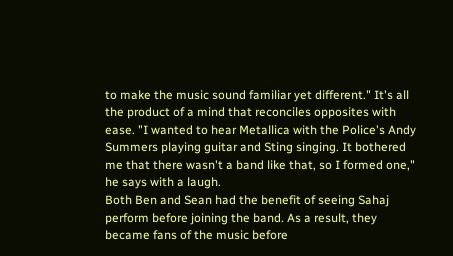to make the music sound familiar yet different." It's all the product of a mind that reconciles opposites with ease. "I wanted to hear Metallica with the Police's Andy Summers playing guitar and Sting singing. It bothered me that there wasn't a band like that, so I formed one," he says with a laugh.
Both Ben and Sean had the benefit of seeing Sahaj perform before joining the band. As a result, they became fans of the music before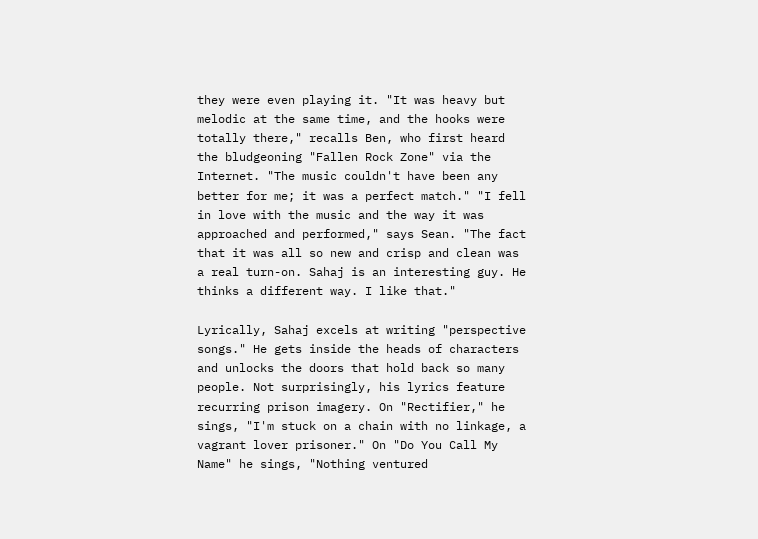they were even playing it. "It was heavy but melodic at the same time, and the hooks were totally there," recalls Ben, who first heard the bludgeoning "Fallen Rock Zone" via the Internet. "The music couldn't have been any better for me; it was a perfect match." "I fell in love with the music and the way it was approached and performed," says Sean. "The fact that it was all so new and crisp and clean was a real turn-on. Sahaj is an interesting guy. He thinks a different way. I like that."

Lyrically, Sahaj excels at writing "perspective songs." He gets inside the heads of characters and unlocks the doors that hold back so many people. Not surprisingly, his lyrics feature recurring prison imagery. On "Rectifier," he sings, "I'm stuck on a chain with no linkage, a vagrant lover prisoner." On "Do You Call My Name" he sings, "Nothing ventured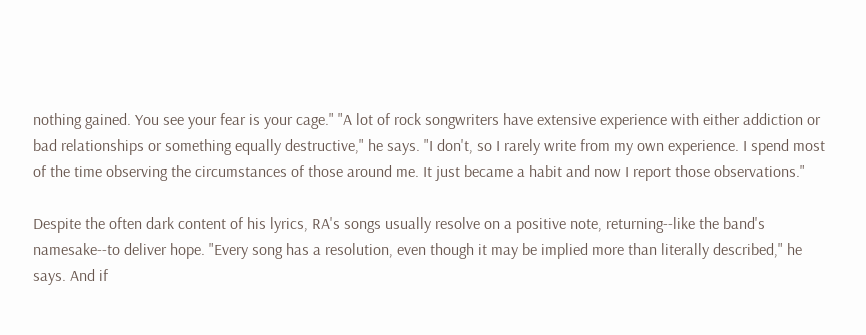nothing gained. You see your fear is your cage." "A lot of rock songwriters have extensive experience with either addiction or bad relationships or something equally destructive," he says. "I don't, so I rarely write from my own experience. I spend most of the time observing the circumstances of those around me. It just became a habit and now I report those observations."

Despite the often dark content of his lyrics, RA's songs usually resolve on a positive note, returning--like the band's namesake--to deliver hope. "Every song has a resolution, even though it may be implied more than literally described," he says. And if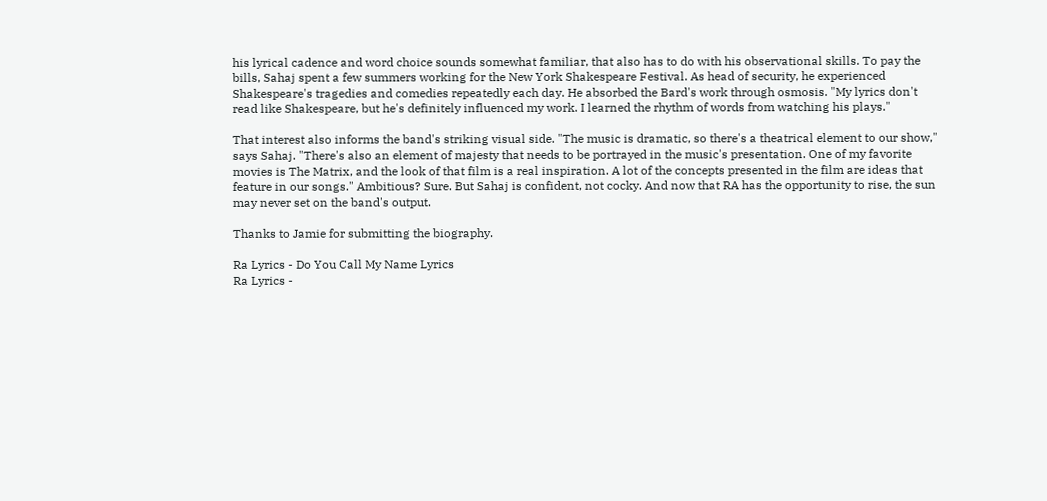his lyrical cadence and word choice sounds somewhat familiar, that also has to do with his observational skills. To pay the bills, Sahaj spent a few summers working for the New York Shakespeare Festival. As head of security, he experienced Shakespeare's tragedies and comedies repeatedly each day. He absorbed the Bard's work through osmosis. "My lyrics don't read like Shakespeare, but he's definitely influenced my work. I learned the rhythm of words from watching his plays."

That interest also informs the band's striking visual side. "The music is dramatic, so there's a theatrical element to our show," says Sahaj. "There's also an element of majesty that needs to be portrayed in the music's presentation. One of my favorite movies is The Matrix, and the look of that film is a real inspiration. A lot of the concepts presented in the film are ideas that feature in our songs." Ambitious? Sure. But Sahaj is confident, not cocky. And now that RA has the opportunity to rise, the sun may never set on the band's output.

Thanks to Jamie for submitting the biography.

Ra Lyrics - Do You Call My Name Lyrics
Ra Lyrics -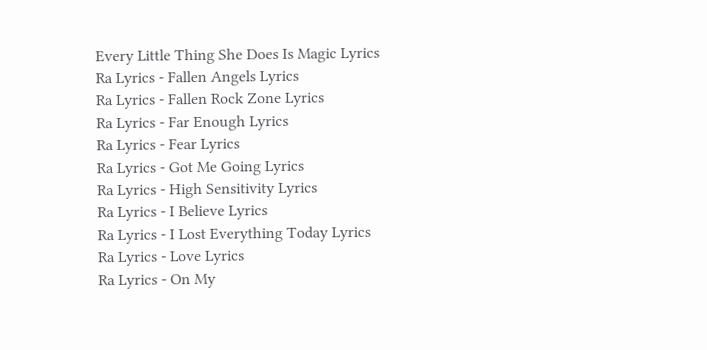Every Little Thing She Does Is Magic Lyrics
Ra Lyrics - Fallen Angels Lyrics
Ra Lyrics - Fallen Rock Zone Lyrics
Ra Lyrics - Far Enough Lyrics
Ra Lyrics - Fear Lyrics
Ra Lyrics - Got Me Going Lyrics
Ra Lyrics - High Sensitivity Lyrics
Ra Lyrics - I Believe Lyrics
Ra Lyrics - I Lost Everything Today Lyrics
Ra Lyrics - Love Lyrics
Ra Lyrics - On My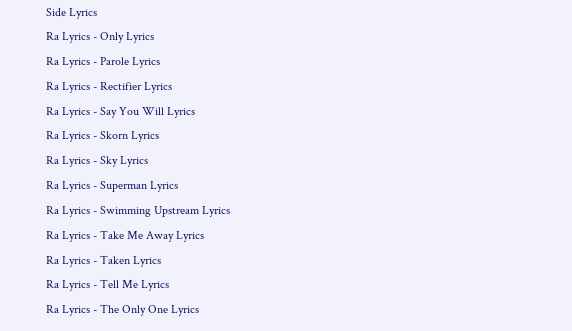Side Lyrics
Ra Lyrics - Only Lyrics
Ra Lyrics - Parole Lyrics
Ra Lyrics - Rectifier Lyrics
Ra Lyrics - Say You Will Lyrics
Ra Lyrics - Skorn Lyrics
Ra Lyrics - Sky Lyrics
Ra Lyrics - Superman Lyrics
Ra Lyrics - Swimming Upstream Lyrics
Ra Lyrics - Take Me Away Lyrics
Ra Lyrics - Taken Lyrics
Ra Lyrics - Tell Me Lyrics
Ra Lyrics - The Only One Lyrics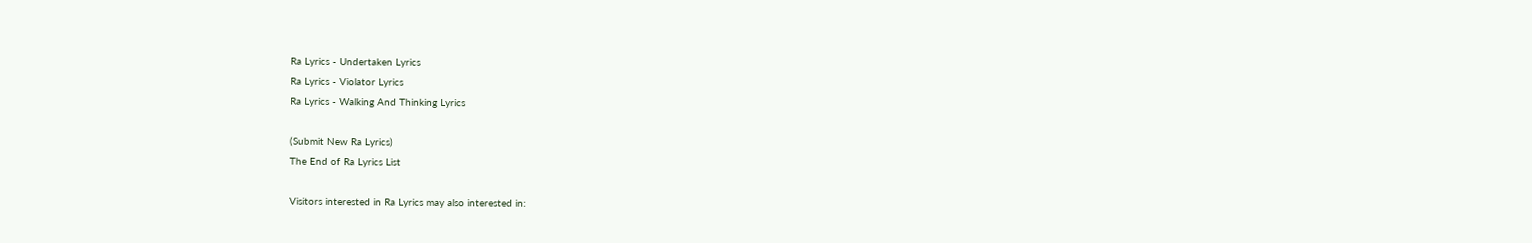Ra Lyrics - Undertaken Lyrics
Ra Lyrics - Violator Lyrics
Ra Lyrics - Walking And Thinking Lyrics

(Submit New Ra Lyrics)
The End of Ra Lyrics List

Visitors interested in Ra Lyrics may also interested in: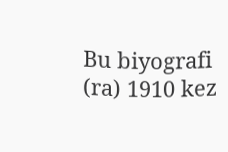Bu biyografi (ra) 1910 kez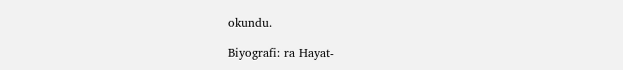okundu.

Biyografi: ra Hayat-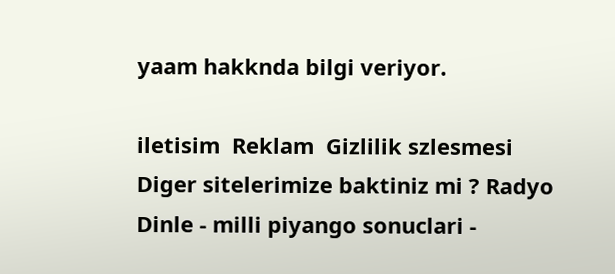yaam hakknda bilgi veriyor.

iletisim  Reklam  Gizlilik szlesmesi
Diger sitelerimize baktiniz mi ? Radyo Dinle - milli piyango sonuclari -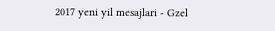2017 yeni yil mesajlari - Gzel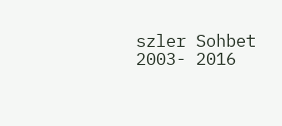szler Sohbet 2003- 2016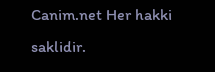Canim.net Her hakki saklidir.